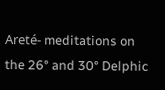Areté- meditations on the 26° and 30° Delphic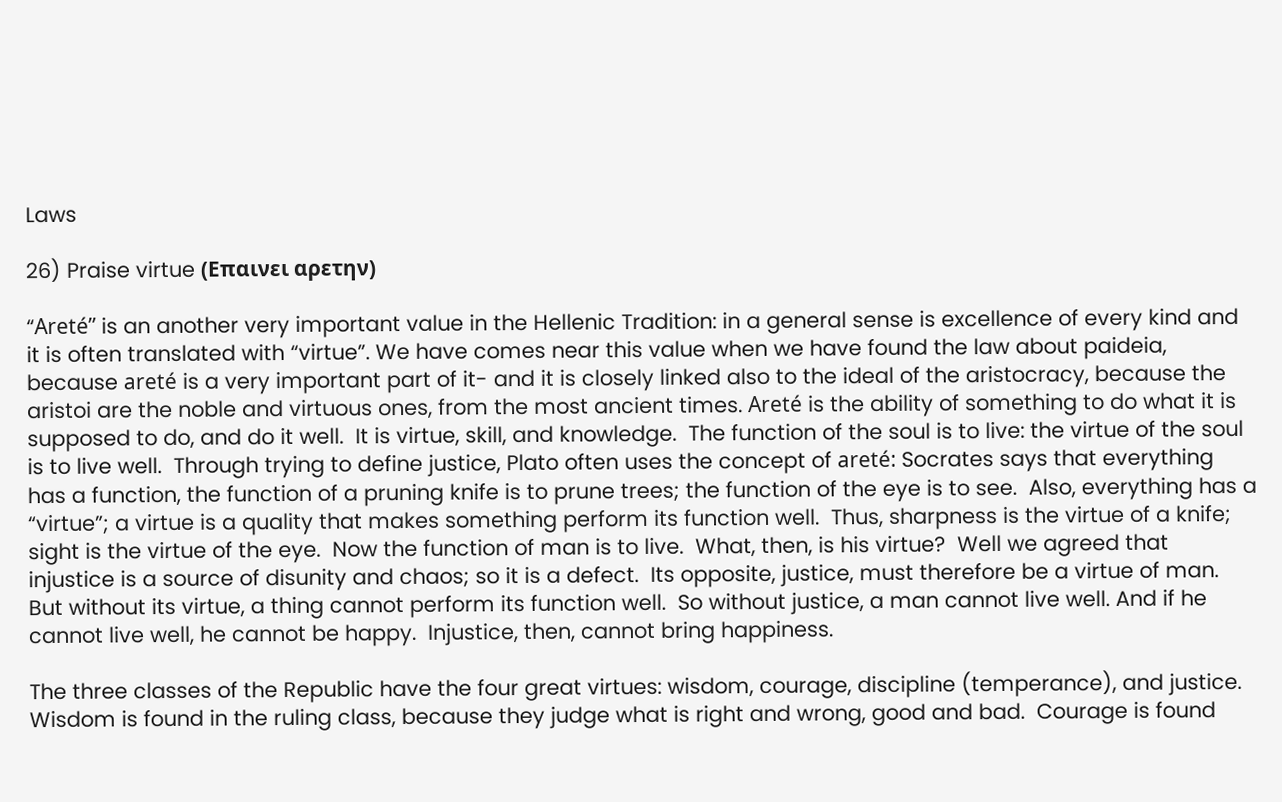Laws

26) Praise virtue (Επαινει αρετην)

“Areté” is an another very important value in the Hellenic Tradition: in a general sense is excellence of every kind and it is often translated with “virtue”. We have comes near this value when we have found the law about paideia, because areté is a very important part of it- and it is closely linked also to the ideal of the aristocracy, because the aristoi are the noble and virtuous ones, from the most ancient times. Areté is the ability of something to do what it is supposed to do, and do it well.  It is virtue, skill, and knowledge.  The function of the soul is to live: the virtue of the soul is to live well.  Through trying to define justice, Plato often uses the concept of areté: Socrates says that everything has a function, the function of a pruning knife is to prune trees; the function of the eye is to see.  Also, everything has a “virtue”; a virtue is a quality that makes something perform its function well.  Thus, sharpness is the virtue of a knife; sight is the virtue of the eye.  Now the function of man is to live.  What, then, is his virtue?  Well we agreed that injustice is a source of disunity and chaos; so it is a defect.  Its opposite, justice, must therefore be a virtue of man.  But without its virtue, a thing cannot perform its function well.  So without justice, a man cannot live well. And if he cannot live well, he cannot be happy.  Injustice, then, cannot bring happiness.

The three classes of the Republic have the four great virtues: wisdom, courage, discipline (temperance), and justice.  Wisdom is found in the ruling class, because they judge what is right and wrong, good and bad.  Courage is found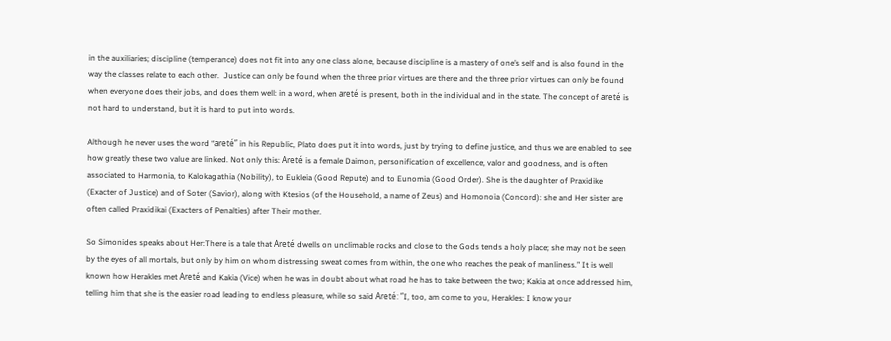in the auxiliaries; discipline (temperance) does not fit into any one class alone, because discipline is a mastery of one’s self and is also found in the way the classes relate to each other.  Justice can only be found when the three prior virtues are there and the three prior virtues can only be found when everyone does their jobs, and does them well: in a word, when areté is present, both in the individual and in the state. The concept of areté is not hard to understand, but it is hard to put into words.

Although he never uses the word “areté” in his Republic, Plato does put it into words, just by trying to define justice, and thus we are enabled to see how greatly these two value are linked. Not only this: Areté is a female Daimon, personification of excellence, valor and goodness, and is often associated to Harmonia, to Kalokagathia (Nobility), to Eukleia (Good Repute) and to Eunomia (Good Order). She is the daughter of Praxidike (Exacter of Justice) and of Soter (Savior), along with Ktesios (of the Household, a name of Zeus) and Homonoia (Concord): she and Her sister are often called Praxidikai (Exacters of Penalties) after Their mother.

So Simonides speaks about Her:There is a tale that Areté dwells on unclimable rocks and close to the Gods tends a holy place; she may not be seen by the eyes of all mortals, but only by him on whom distressing sweat comes from within, the one who reaches the peak of manliness.” It is well known how Herakles met Areté and Kakia (Vice) when he was in doubt about what road he has to take between the two; Kakia at once addressed him, telling him that she is the easier road leading to endless pleasure, while so said Areté: “I, too, am come to you, Herakles: I know your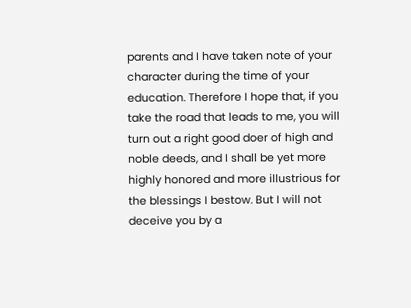parents and I have taken note of your character during the time of your education. Therefore I hope that, if you take the road that leads to me, you will turn out a right good doer of high and noble deeds, and I shall be yet more highly honored and more illustrious for the blessings I bestow. But I will not deceive you by a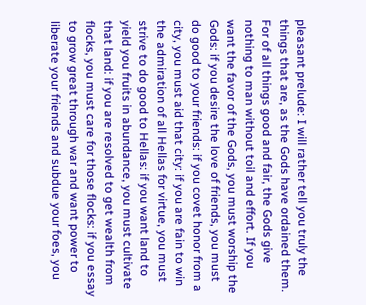pleasant prelude: I will rather tell you truly the things that are, as the Gods have ordained them. For of all things good and fair, the Gods give nothing to man without toil and effort. If you want the favor of the Gods, you must worship the Gods: if you desire the love of friends, you must do good to your friends: if you covet honor from a city, you must aid that city: if you are fain to win the admiration of all Hellas for virtue, you must strive to do good to Hellas: if you want land to yield you fruits in abundance, you must cultivate that land: if you are resolved to get wealth from flocks, you must care for those flocks: if you essay to grow great through war and want power to liberate your friends and subdue your foes, you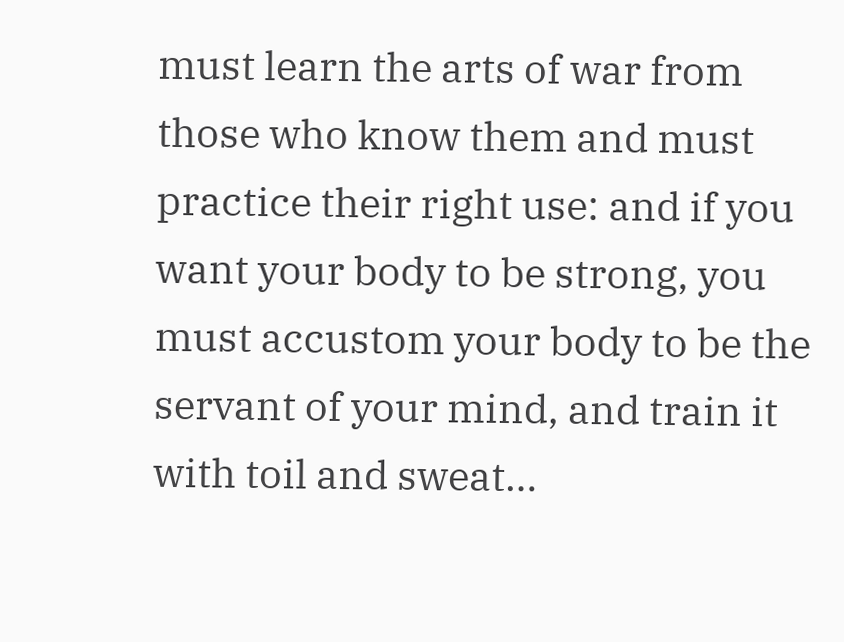must learn the arts of war from those who know them and must practice their right use: and if you want your body to be strong, you must accustom your body to be the servant of your mind, and train it with toil and sweat…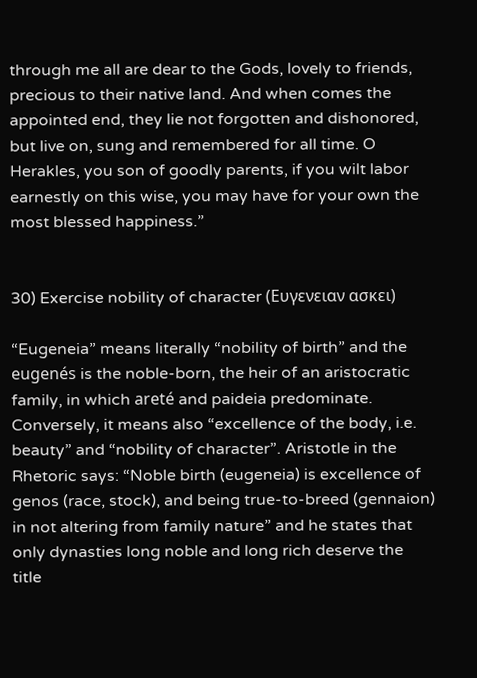through me all are dear to the Gods, lovely to friends, precious to their native land. And when comes the appointed end, they lie not forgotten and dishonored, but live on, sung and remembered for all time. O Herakles, you son of goodly parents, if you wilt labor earnestly on this wise, you may have for your own the most blessed happiness.”


30) Exercise nobility of character (Ευγενειαν ασκει)

“Eugeneia” means literally “nobility of birth” and the eugenés is the noble-born, the heir of an aristocratic family, in which areté and paideia predominate. Conversely, it means also “excellence of the body, i.e. beauty” and “nobility of character”. Aristotle in the Rhetoric says: “Noble birth (eugeneia) is excellence of genos (race, stock), and being true-to-breed (gennaion) in not altering from family nature” and he states that only dynasties long noble and long rich deserve the title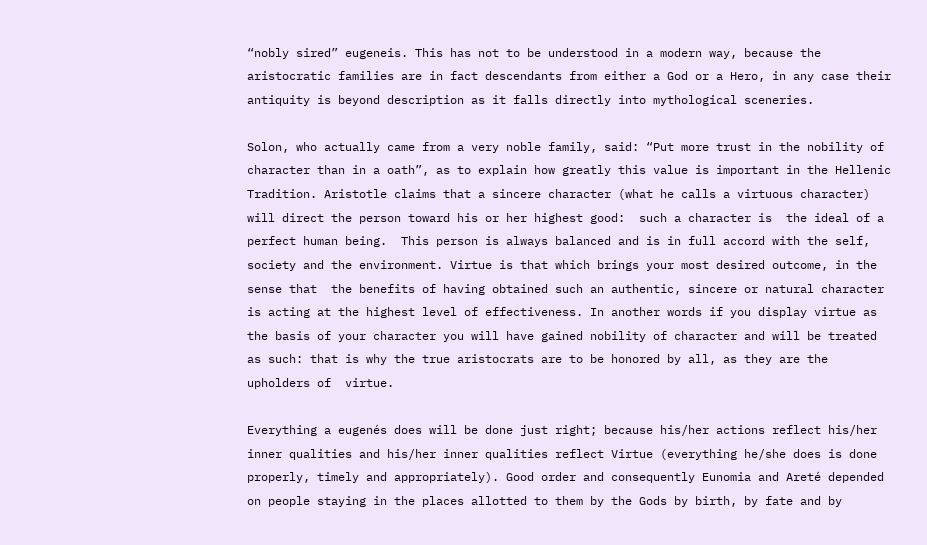“nobly sired” eugeneis. This has not to be understood in a modern way, because the aristocratic families are in fact descendants from either a God or a Hero, in any case their antiquity is beyond description as it falls directly into mythological sceneries.

Solon, who actually came from a very noble family, said: “Put more trust in the nobility of character than in a oath”, as to explain how greatly this value is important in the Hellenic Tradition. Aristotle claims that a sincere character (what he calls a virtuous character) will direct the person toward his or her highest good:  such a character is  the ideal of a perfect human being.  This person is always balanced and is in full accord with the self, society and the environment. Virtue is that which brings your most desired outcome, in the sense that  the benefits of having obtained such an authentic, sincere or natural character is acting at the highest level of effectiveness. In another words if you display virtue as the basis of your character you will have gained nobility of character and will be treated as such: that is why the true aristocrats are to be honored by all, as they are the upholders of  virtue.

Everything a eugenés does will be done just right; because his/her actions reflect his/her inner qualities and his/her inner qualities reflect Virtue (everything he/she does is done properly, timely and appropriately). Good order and consequently Eunomia and Areté depended on people staying in the places allotted to them by the Gods by birth, by fate and by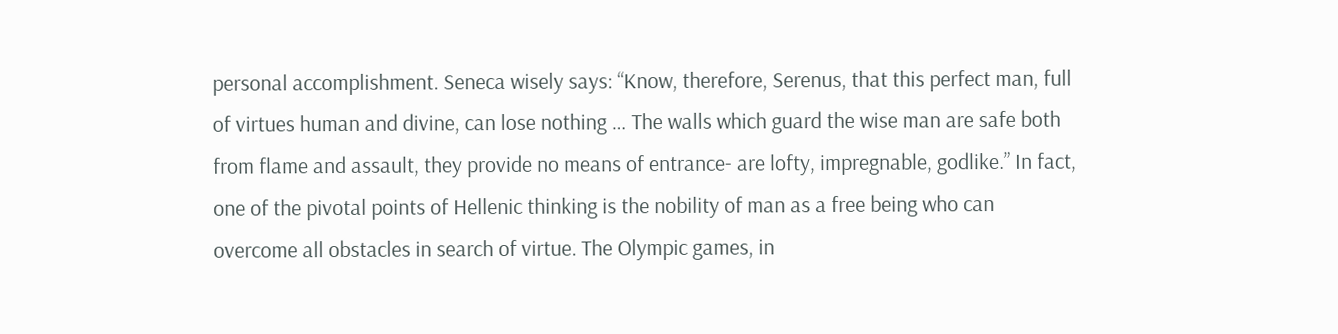personal accomplishment. Seneca wisely says: “Know, therefore, Serenus, that this perfect man, full of virtues human and divine, can lose nothing … The walls which guard the wise man are safe both from flame and assault, they provide no means of entrance- are lofty, impregnable, godlike.” In fact, one of the pivotal points of Hellenic thinking is the nobility of man as a free being who can overcome all obstacles in search of virtue. The Olympic games, in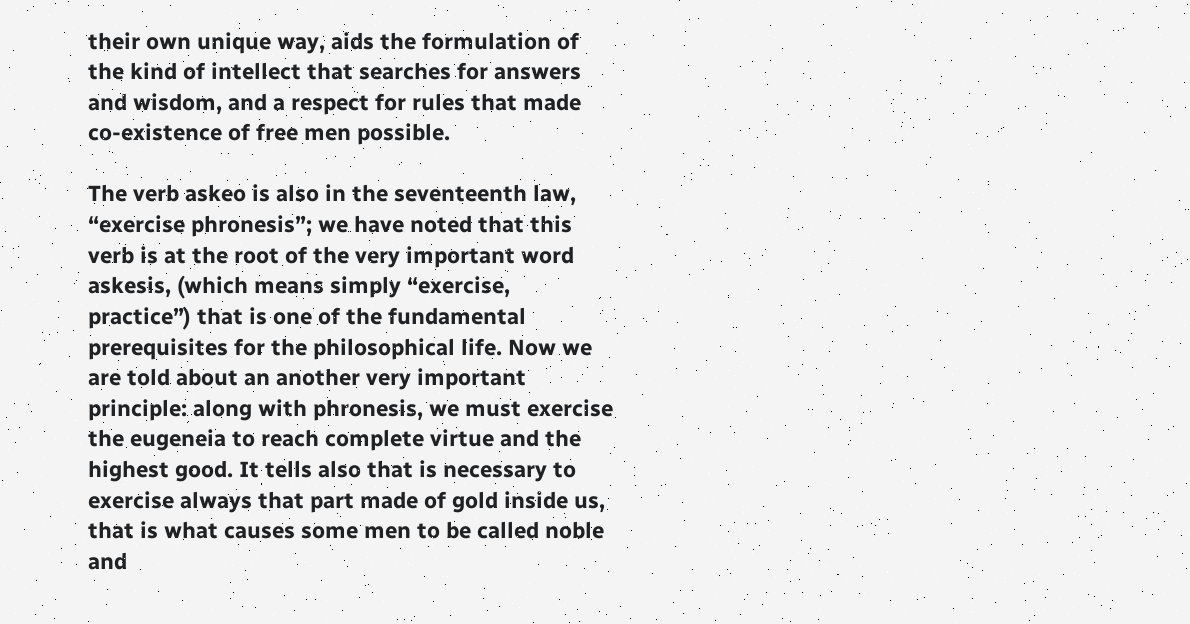their own unique way, aids the formulation of the kind of intellect that searches for answers and wisdom, and a respect for rules that made co-existence of free men possible.

The verb askeo is also in the seventeenth law, “exercise phronesis”; we have noted that this verb is at the root of the very important word askesis, (which means simply “exercise, practice”) that is one of the fundamental prerequisites for the philosophical life. Now we are told about an another very important principle: along with phronesis, we must exercise the eugeneia to reach complete virtue and the highest good. It tells also that is necessary to exercise always that part made of gold inside us, that is what causes some men to be called noble and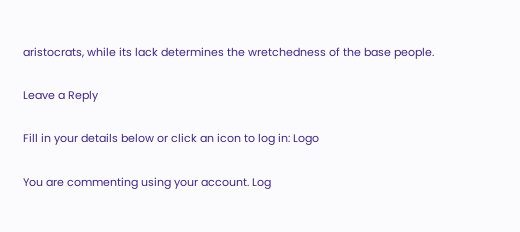aristocrats, while its lack determines the wretchedness of the base people.

Leave a Reply

Fill in your details below or click an icon to log in: Logo

You are commenting using your account. Log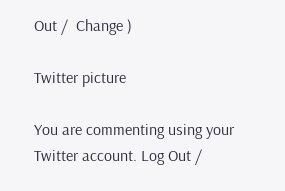Out /  Change )

Twitter picture

You are commenting using your Twitter account. Log Out /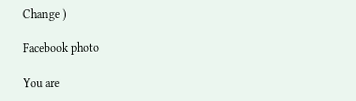Change )

Facebook photo

You are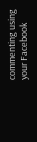commenting using your Facebook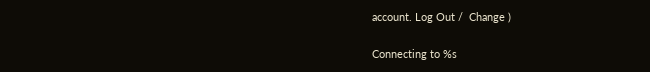account. Log Out /  Change )

Connecting to %s